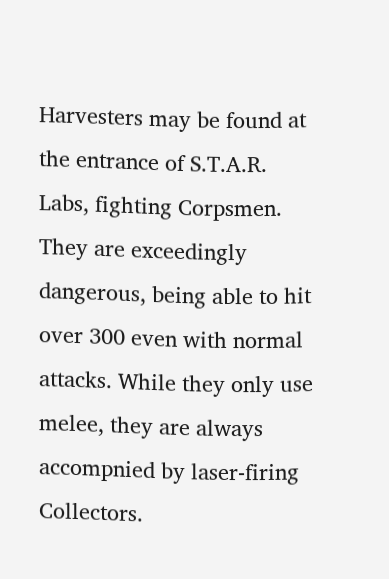Harvesters may be found at the entrance of S.T.A.R. Labs, fighting Corpsmen. They are exceedingly dangerous, being able to hit over 300 even with normal attacks. While they only use melee, they are always accompnied by laser-firing Collectors.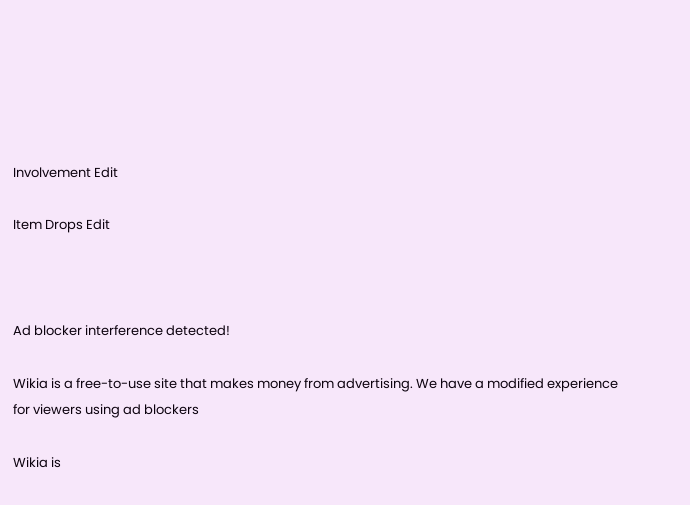Involvement Edit

Item Drops Edit



Ad blocker interference detected!

Wikia is a free-to-use site that makes money from advertising. We have a modified experience for viewers using ad blockers

Wikia is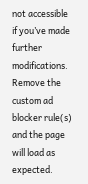not accessible if you’ve made further modifications. Remove the custom ad blocker rule(s) and the page will load as expected.